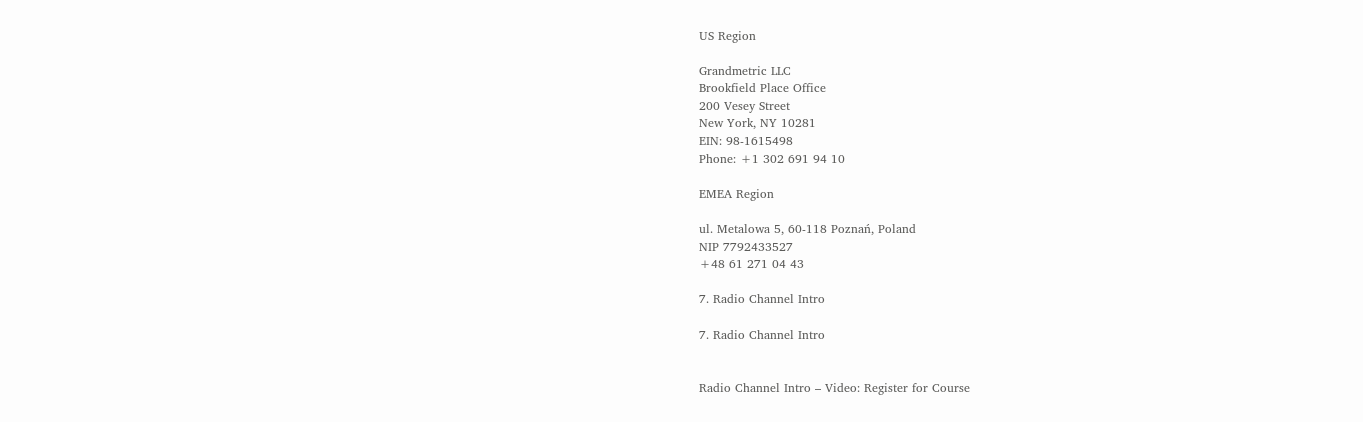US Region

Grandmetric LLC
Brookfield Place Office
200 Vesey Street
New York, NY 10281
EIN: 98-1615498
Phone: +1 302 691 94 10

EMEA Region

ul. Metalowa 5, 60-118 Poznań, Poland
NIP 7792433527
+48 61 271 04 43

7. Radio Channel Intro

7. Radio Channel Intro


Radio Channel Intro – Video: Register for Course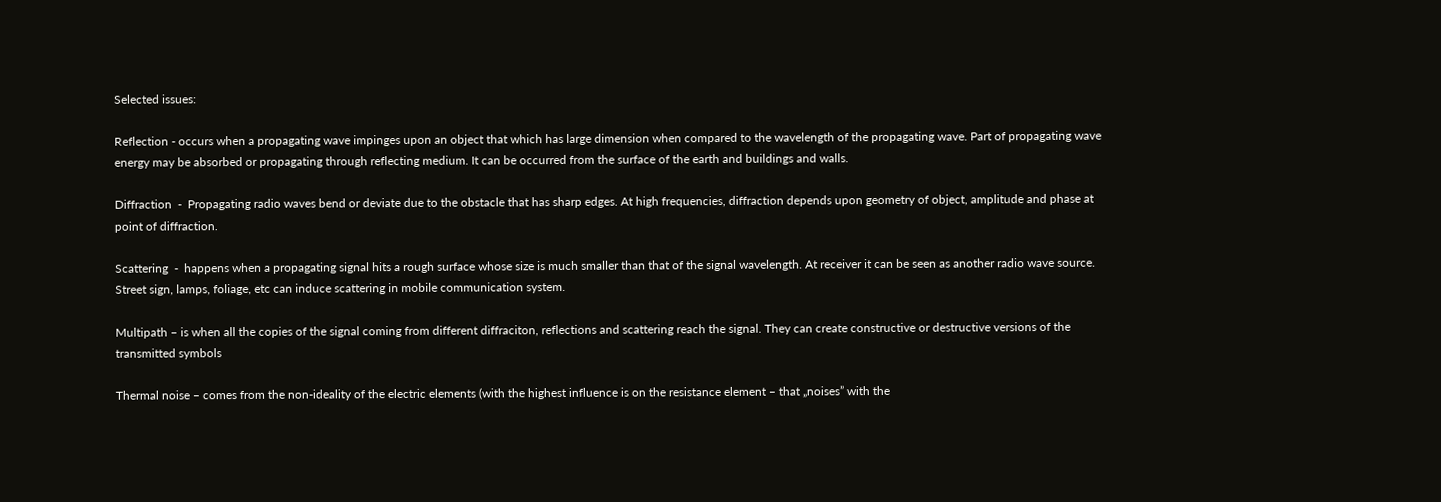Selected issues:

Reflection ‐ occurs when a propagating wave impinges upon an object that which has large dimension when compared to the wavelength of the propagating wave. Part of propagating wave energy may be absorbed or propagating through reflecting medium. It can be occurred from the surface of the earth and buildings and walls.

Diffraction  ‐  Propagating radio waves bend or deviate due to the obstacle that has sharp edges. At high frequencies, diffraction depends upon geometry of object, amplitude and phase at point of diffraction.

Scattering  ‐  happens when a propagating signal hits a rough surface whose size is much smaller than that of the signal wavelength. At receiver it can be seen as another radio wave source.    Street sign, lamps, foliage, etc can induce scattering in mobile communication system.

Multipath – is when all the copies of the signal coming from different diffraciton, reflections and scattering reach the signal. They can create constructive or destructive versions of the transmitted symbols

Thermal noise – comes from the non-ideality of the electric elements (with the highest influence is on the resistance element – that „noises” with the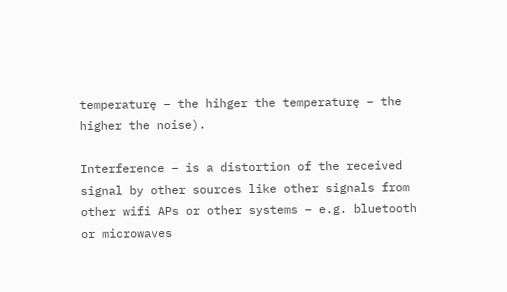temperaturę – the hihger the temperaturę – the higher the noise).

Interference – is a distortion of the received signal by other sources like other signals from other wifi APs or other systems – e.g. bluetooth or microwaves